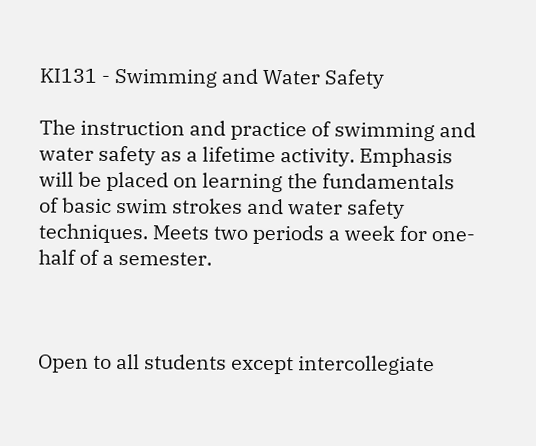KI131 - Swimming and Water Safety

The instruction and practice of swimming and water safety as a lifetime activity. Emphasis will be placed on learning the fundamentals of basic swim strokes and water safety techniques. Meets two periods a week for one-half of a semester.



Open to all students except intercollegiate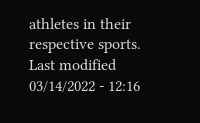athletes in their respective sports.
Last modified
03/14/2022 - 12:16